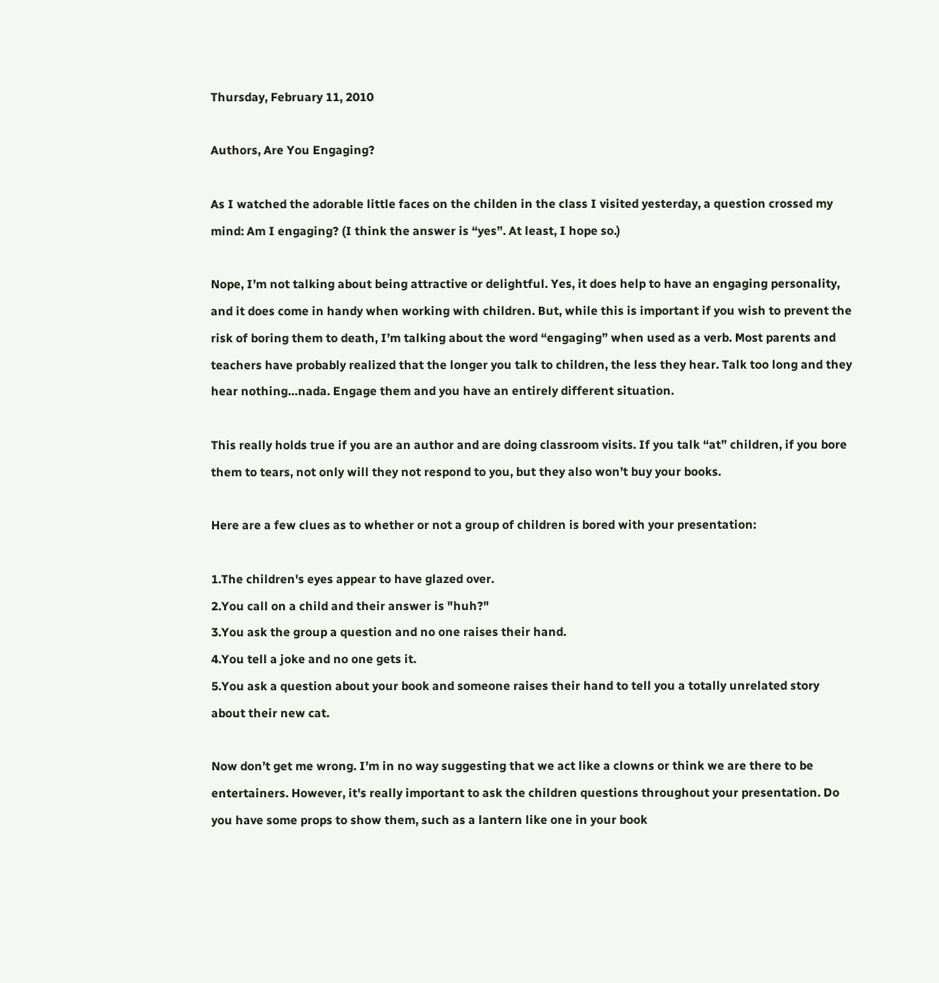Thursday, February 11, 2010

Authors, Are You Engaging?

As I watched the adorable little faces on the childen in the class I visited yesterday, a question crossed my mind: Am I engaging? (I think the answer is “yes”. At least, I hope so.)

Nope, I’m not talking about being attractive or delightful. Yes, it does help to have an engaging personality, and it does come in handy when working with children. But, while this is important if you wish to prevent the risk of boring them to death, I’m talking about the word “engaging” when used as a verb. Most parents and teachers have probably realized that the longer you talk to children, the less they hear. Talk too long and they hear nothing…nada. Engage them and you have an entirely different situation.

This really holds true if you are an author and are doing classroom visits. If you talk “at” children, if you bore them to tears, not only will they not respond to you, but they also won’t buy your books.

Here are a few clues as to whether or not a group of children is bored with your presentation:

1.The children's eyes appear to have glazed over.
2.You call on a child and their answer is "huh?"
3.You ask the group a question and no one raises their hand.
4.You tell a joke and no one gets it.
5.You ask a question about your book and someone raises their hand to tell you a totally unrelated story about their new cat.

Now don’t get me wrong. I’m in no way suggesting that we act like a clowns or think we are there to be entertainers. However, it's really important to ask the children questions throughout your presentation. Do you have some props to show them, such as a lantern like one in your book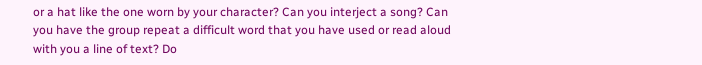or a hat like the one worn by your character? Can you interject a song? Can you have the group repeat a difficult word that you have used or read aloud with you a line of text? Do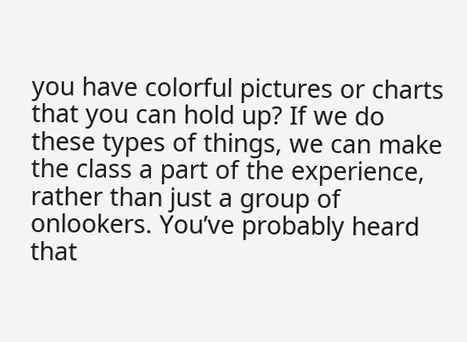you have colorful pictures or charts that you can hold up? If we do these types of things, we can make the class a part of the experience, rather than just a group of onlookers. You’ve probably heard that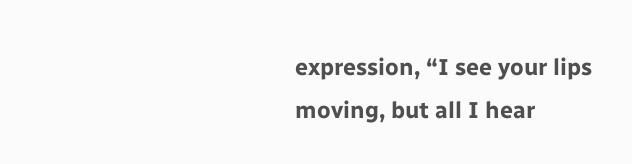expression, “I see your lips moving, but all I hear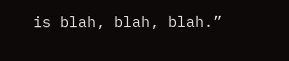is blah, blah, blah.”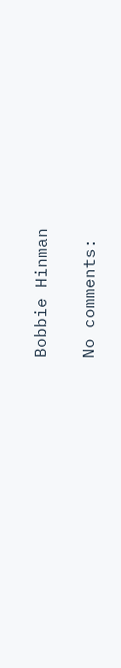Bobbie Hinman

No comments: